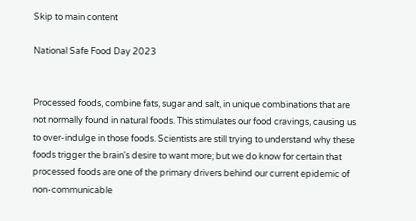Skip to main content

National Safe Food Day 2023


Processed foods, combine fats, sugar and salt, in unique combinations that are not normally found in natural foods. This stimulates our food cravings, causing us to over-indulge in those foods. Scientists are still trying to understand why these foods trigger the brain's desire to want more; but we do know for certain that processed foods are one of the primary drivers behind our current epidemic of non-communicable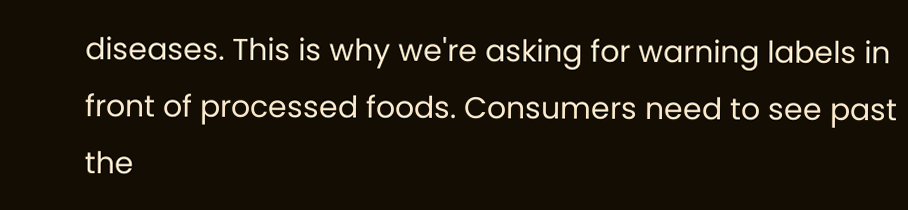diseases. This is why we're asking for warning labels in front of processed foods. Consumers need to see past the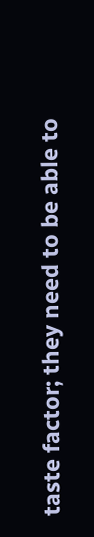taste factor; they need to be able to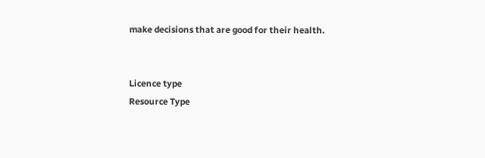make decisions that are good for their health.


Licence type
Resource Type